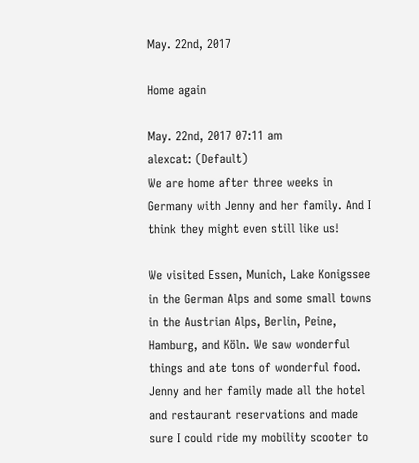May. 22nd, 2017

Home again

May. 22nd, 2017 07:11 am
alexcat: (Default)
We are home after three weeks in Germany with Jenny and her family. And I think they might even still like us!

We visited Essen, Munich, Lake Konigssee in the German Alps and some small towns in the Austrian Alps, Berlin, Peine, Hamburg, and Köln. We saw wonderful things and ate tons of wonderful food. Jenny and her family made all the hotel and restaurant reservations and made sure I could ride my mobility scooter to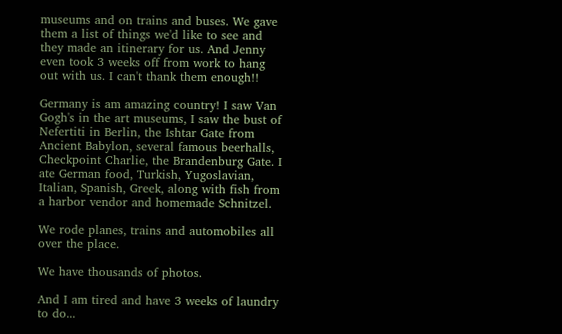museums and on trains and buses. We gave them a list of things we'd like to see and they made an itinerary for us. And Jenny even took 3 weeks off from work to hang out with us. I can't thank them enough!!

Germany is am amazing country! I saw Van Gogh's in the art museums, I saw the bust of Nefertiti in Berlin, the Ishtar Gate from Ancient Babylon, several famous beerhalls, Checkpoint Charlie, the Brandenburg Gate. I ate German food, Turkish, Yugoslavian, Italian, Spanish, Greek, along with fish from a harbor vendor and homemade Schnitzel.

We rode planes, trains and automobiles all over the place.

We have thousands of photos.

And I am tired and have 3 weeks of laundry to do...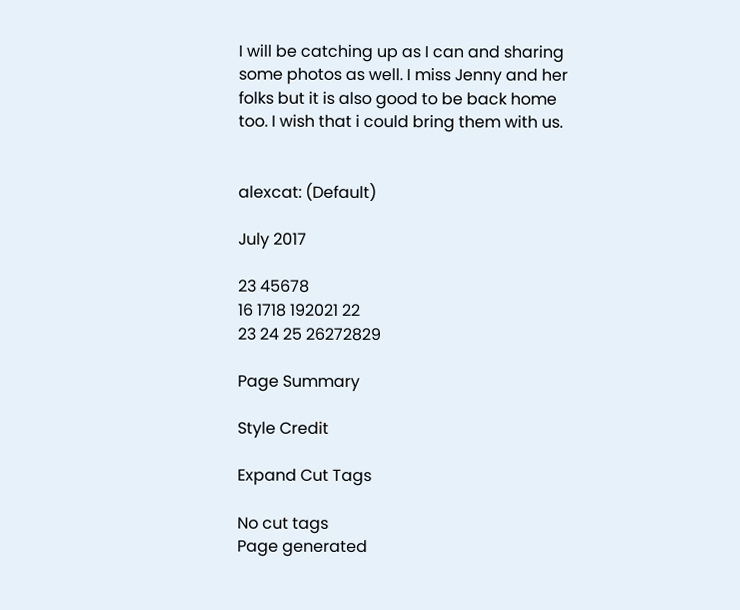I will be catching up as I can and sharing some photos as well. I miss Jenny and her folks but it is also good to be back home too. I wish that i could bring them with us.


alexcat: (Default)

July 2017

23 45678
16 1718 192021 22
23 24 25 26272829

Page Summary

Style Credit

Expand Cut Tags

No cut tags
Page generated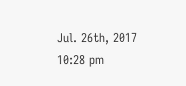Jul. 26th, 2017 10:28 pm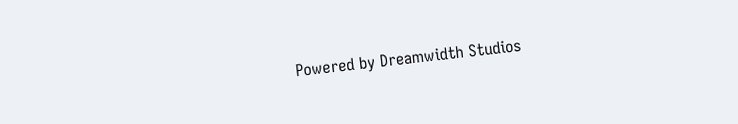Powered by Dreamwidth Studios